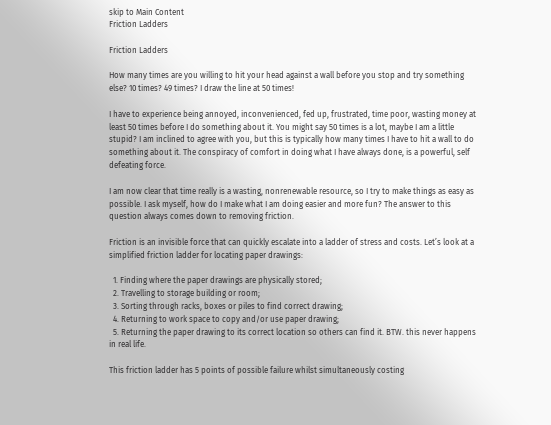skip to Main Content
Friction Ladders

Friction Ladders

How many times are you willing to hit your head against a wall before you stop and try something else? 10 times? 49 times? I draw the line at 50 times!

I have to experience being annoyed, inconvenienced, fed up, frustrated, time poor, wasting money at least 50 times before I do something about it. You might say 50 times is a lot, maybe I am a little stupid? I am inclined to agree with you, but this is typically how many times I have to hit a wall to do something about it. The conspiracy of comfort in doing what I have always done, is a powerful, self defeating force.

I am now clear that time really is a wasting, nonrenewable resource, so I try to make things as easy as possible. I ask myself, how do I make what I am doing easier and more fun? The answer to this question always comes down to removing friction.

Friction is an invisible force that can quickly escalate into a ladder of stress and costs. Let’s look at a simplified friction ladder for locating paper drawings:

  1. Finding where the paper drawings are physically stored;
  2. Travelling to storage building or room;
  3. Sorting through racks, boxes or piles to find correct drawing;
  4. Returning to work space to copy and/or use paper drawing;
  5. Returning the paper drawing to its correct location so others can find it. BTW. this never happens in real life.

This friction ladder has 5 points of possible failure whilst simultaneously costing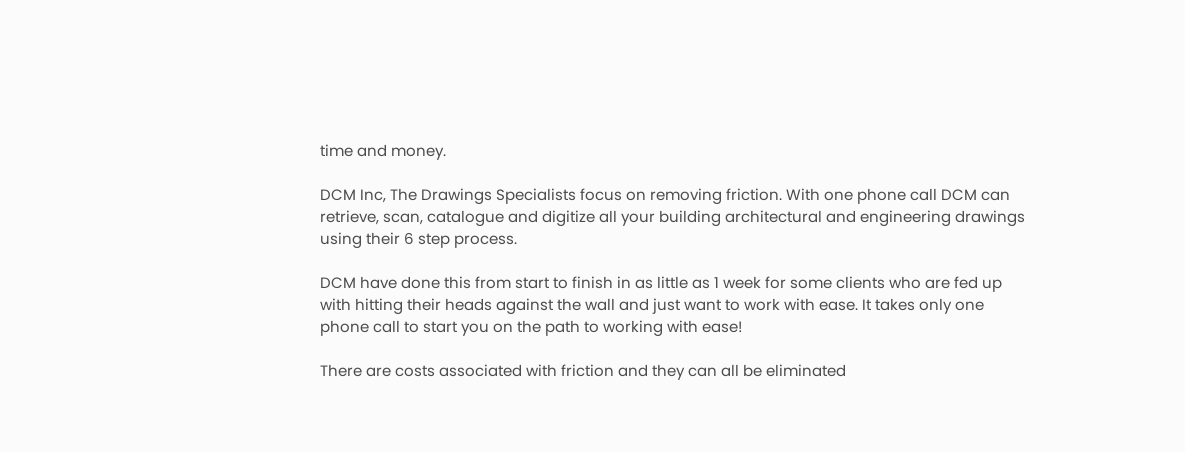time and money.

DCM Inc, The Drawings Specialists focus on removing friction. With one phone call DCM can retrieve, scan, catalogue and digitize all your building architectural and engineering drawings using their 6 step process.

DCM have done this from start to finish in as little as 1 week for some clients who are fed up with hitting their heads against the wall and just want to work with ease. It takes only one phone call to start you on the path to working with ease!

There are costs associated with friction and they can all be eliminated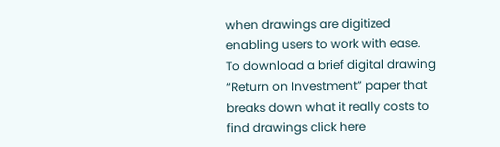when drawings are digitized enabling users to work with ease. To download a brief digital drawing “Return on Investment” paper that breaks down what it really costs to find drawings click here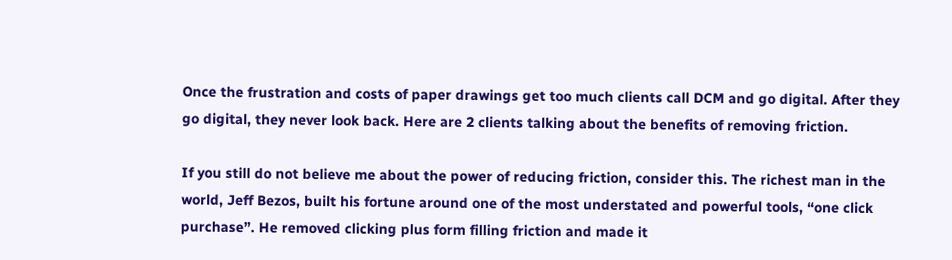Once the frustration and costs of paper drawings get too much clients call DCM and go digital. After they go digital, they never look back. Here are 2 clients talking about the benefits of removing friction.

If you still do not believe me about the power of reducing friction, consider this. The richest man in the world, Jeff Bezos, built his fortune around one of the most understated and powerful tools, “one click purchase”. He removed clicking plus form filling friction and made it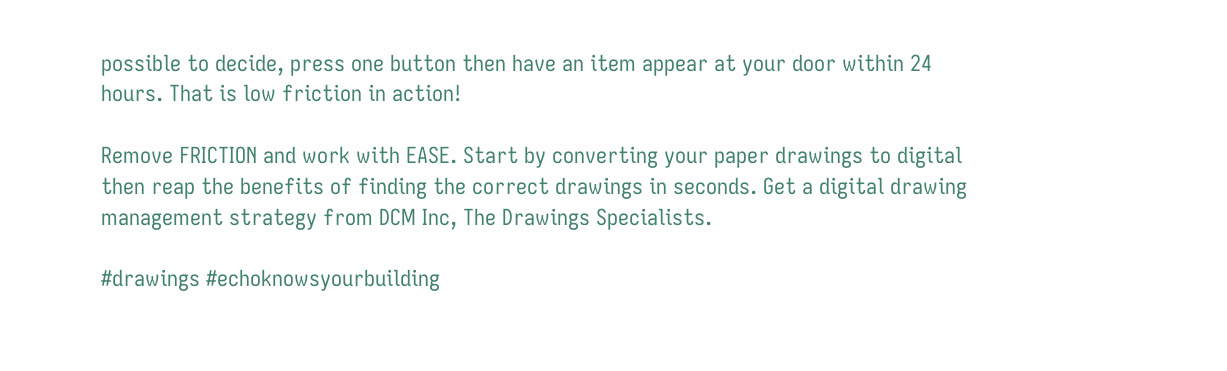possible to decide, press one button then have an item appear at your door within 24 hours. That is low friction in action!

Remove FRICTION and work with EASE. Start by converting your paper drawings to digital then reap the benefits of finding the correct drawings in seconds. Get a digital drawing management strategy from DCM Inc, The Drawings Specialists.

#drawings #echoknowsyourbuilding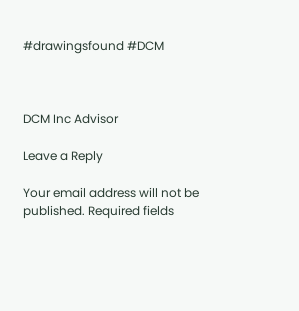#drawingsfound #DCM



DCM Inc Advisor

Leave a Reply

Your email address will not be published. Required fields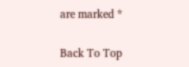are marked *

Back To Top